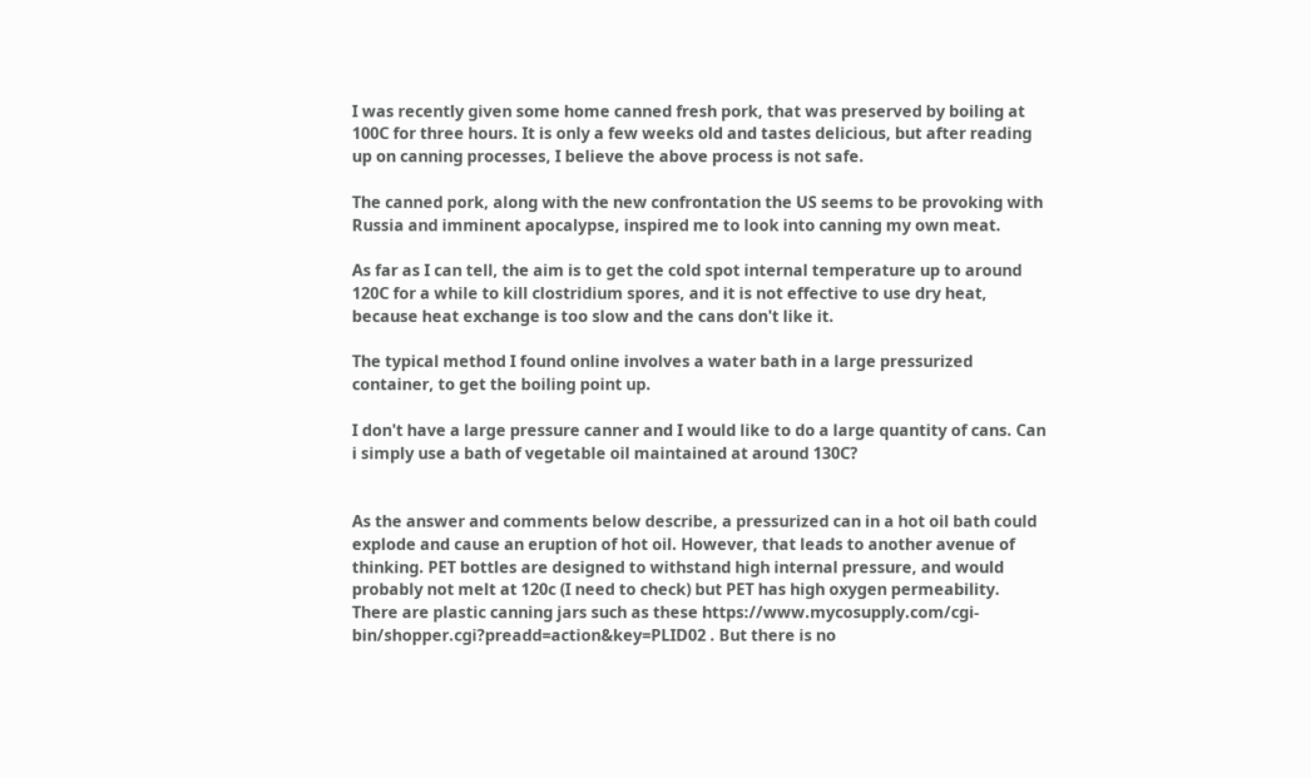I was recently given some home canned fresh pork, that was preserved by boiling at 100C for three hours. It is only a few weeks old and tastes delicious, but after reading up on canning processes, I believe the above process is not safe.

The canned pork, along with the new confrontation the US seems to be provoking with Russia and imminent apocalypse, inspired me to look into canning my own meat.

As far as I can tell, the aim is to get the cold spot internal temperature up to around 120C for a while to kill clostridium spores, and it is not effective to use dry heat, because heat exchange is too slow and the cans don't like it.

The typical method I found online involves a water bath in a large pressurized container, to get the boiling point up.

I don't have a large pressure canner and I would like to do a large quantity of cans. Can i simply use a bath of vegetable oil maintained at around 130C?


As the answer and comments below describe, a pressurized can in a hot oil bath could explode and cause an eruption of hot oil. However, that leads to another avenue of thinking. PET bottles are designed to withstand high internal pressure, and would probably not melt at 120c (I need to check) but PET has high oxygen permeability. There are plastic canning jars such as these https://www.mycosupply.com/cgi-bin/shopper.cgi?preadd=action&key=PLID02 . But there is no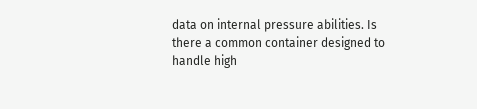data on internal pressure abilities. Is there a common container designed to handle high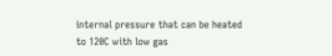internal pressure that can be heated to 120C with low gas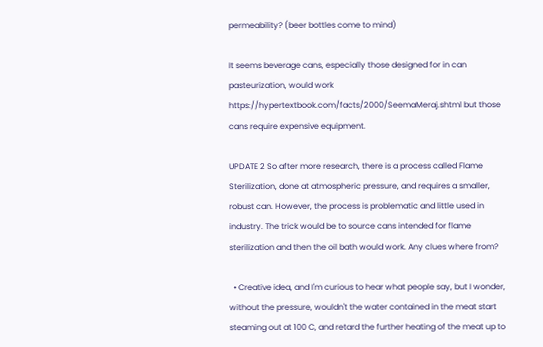permeability? (beer bottles come to mind)

It seems beverage cans, especially those designed for in can pasteurization, would work https://hypertextbook.com/facts/2000/SeemaMeraj.shtml but those cans require expensive equipment.

UPDATE 2 So after more research, there is a process called Flame Sterilization, done at atmospheric pressure, and requires a smaller, robust can. However, the process is problematic and little used in industry. The trick would be to source cans intended for flame sterilization and then the oil bath would work. Any clues where from?

  • Creative idea, and I'm curious to hear what people say, but I wonder, without the pressure, wouldn't the water contained in the meat start steaming out at 100 C, and retard the further heating of the meat up to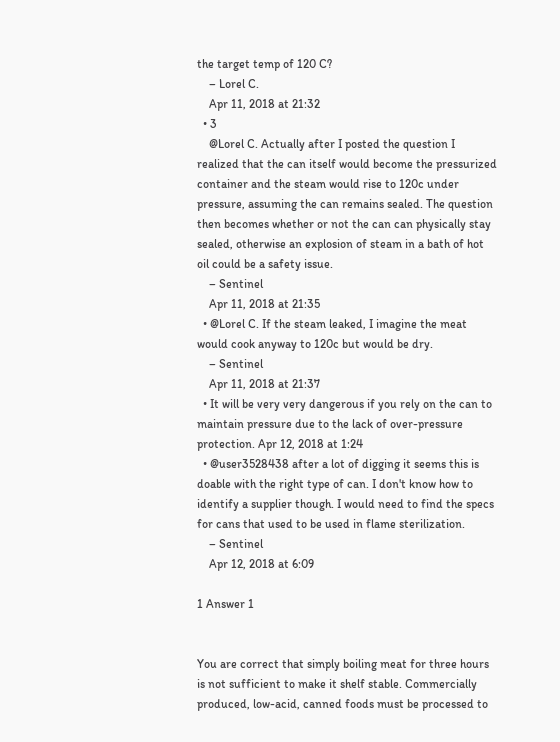the target temp of 120 C?
    – Lorel C.
    Apr 11, 2018 at 21:32
  • 3
    @Lorel C. Actually after I posted the question I realized that the can itself would become the pressurized container and the steam would rise to 120c under pressure, assuming the can remains sealed. The question then becomes whether or not the can can physically stay sealed, otherwise an explosion of steam in a bath of hot oil could be a safety issue.
    – Sentinel
    Apr 11, 2018 at 21:35
  • @Lorel C. If the steam leaked, I imagine the meat would cook anyway to 120c but would be dry.
    – Sentinel
    Apr 11, 2018 at 21:37
  • It will be very very dangerous if you rely on the can to maintain pressure due to the lack of over-pressure protection. Apr 12, 2018 at 1:24
  • @user3528438 after a lot of digging it seems this is doable with the right type of can. I don't know how to identify a supplier though. I would need to find the specs for cans that used to be used in flame sterilization.
    – Sentinel
    Apr 12, 2018 at 6:09

1 Answer 1


You are correct that simply boiling meat for three hours is not sufficient to make it shelf stable. Commercially produced, low-acid, canned foods must be processed to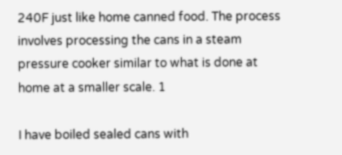240F just like home canned food. The process involves processing the cans in a steam pressure cooker similar to what is done at home at a smaller scale. 1

I have boiled sealed cans with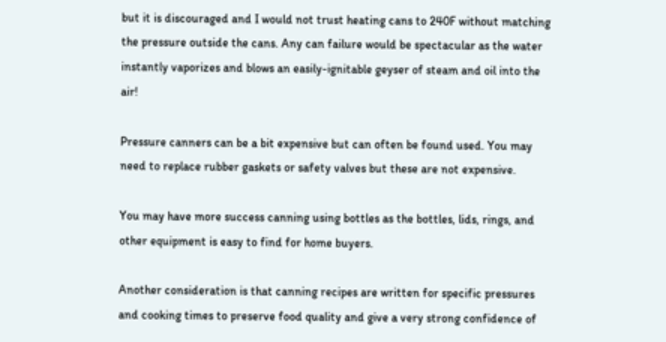but it is discouraged and I would not trust heating cans to 240F without matching the pressure outside the cans. Any can failure would be spectacular as the water instantly vaporizes and blows an easily-ignitable geyser of steam and oil into the air!

Pressure canners can be a bit expensive but can often be found used. You may need to replace rubber gaskets or safety valves but these are not expensive.

You may have more success canning using bottles as the bottles, lids, rings, and other equipment is easy to find for home buyers.

Another consideration is that canning recipes are written for specific pressures and cooking times to preserve food quality and give a very strong confidence of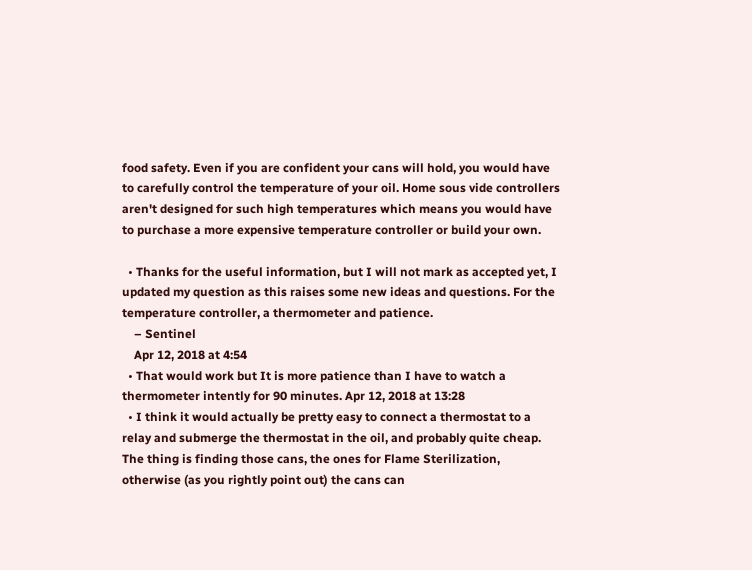food safety. Even if you are confident your cans will hold, you would have to carefully control the temperature of your oil. Home sous vide controllers aren't designed for such high temperatures which means you would have to purchase a more expensive temperature controller or build your own.

  • Thanks for the useful information, but I will not mark as accepted yet, I updated my question as this raises some new ideas and questions. For the temperature controller, a thermometer and patience.
    – Sentinel
    Apr 12, 2018 at 4:54
  • That would work but It is more patience than I have to watch a thermometer intently for 90 minutes. Apr 12, 2018 at 13:28
  • I think it would actually be pretty easy to connect a thermostat to a relay and submerge the thermostat in the oil, and probably quite cheap. The thing is finding those cans, the ones for Flame Sterilization, otherwise (as you rightly point out) the cans can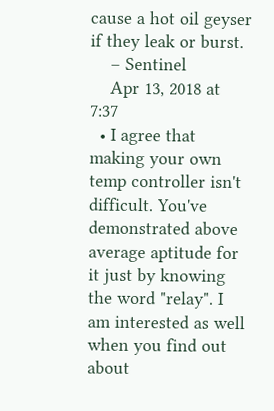cause a hot oil geyser if they leak or burst.
    – Sentinel
    Apr 13, 2018 at 7:37
  • I agree that making your own temp controller isn't difficult. You've demonstrated above average aptitude for it just by knowing the word "relay". I am interested as well when you find out about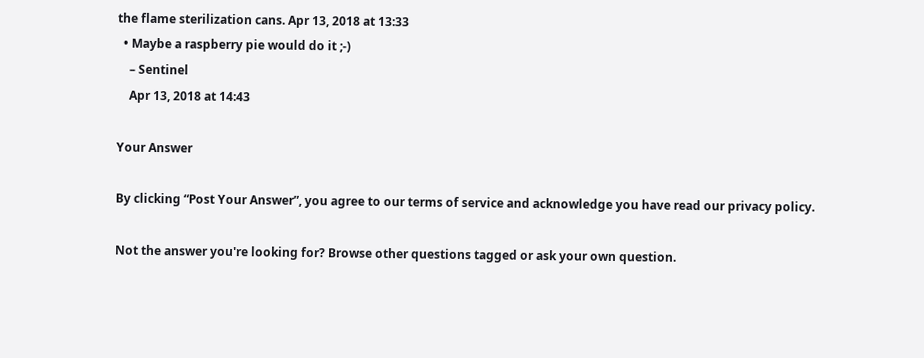the flame sterilization cans. Apr 13, 2018 at 13:33
  • Maybe a raspberry pie would do it ;-)
    – Sentinel
    Apr 13, 2018 at 14:43

Your Answer

By clicking “Post Your Answer”, you agree to our terms of service and acknowledge you have read our privacy policy.

Not the answer you're looking for? Browse other questions tagged or ask your own question.